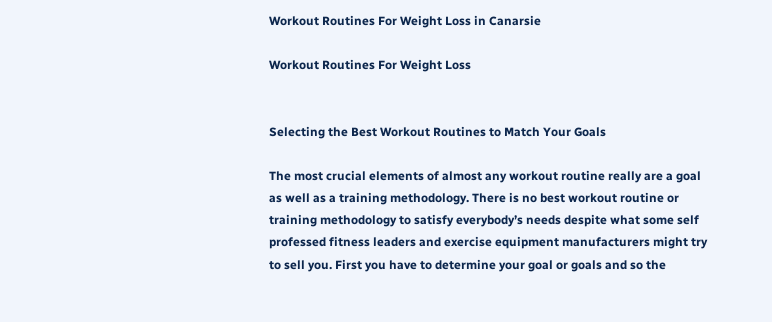Workout Routines For Weight Loss in Canarsie

Workout Routines For Weight Loss


Selecting the Best Workout Routines to Match Your Goals

The most crucial elements of almost any workout routine really are a goal as well as a training methodology. There is no best workout routine or training methodology to satisfy everybody’s needs despite what some self professed fitness leaders and exercise equipment manufacturers might try to sell you. First you have to determine your goal or goals and so the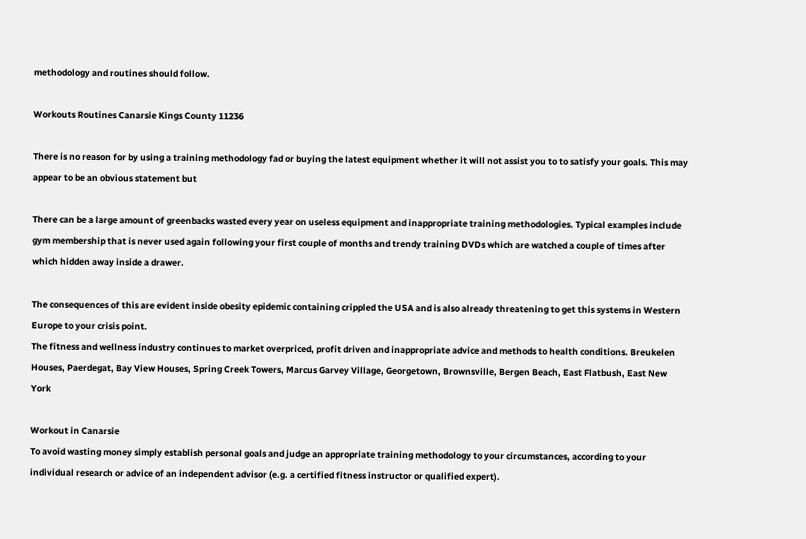methodology and routines should follow.

Workouts Routines Canarsie Kings County 11236

There is no reason for by using a training methodology fad or buying the latest equipment whether it will not assist you to to satisfy your goals. This may appear to be an obvious statement but

There can be a large amount of greenbacks wasted every year on useless equipment and inappropriate training methodologies. Typical examples include gym membership that is never used again following your first couple of months and trendy training DVDs which are watched a couple of times after which hidden away inside a drawer.

The consequences of this are evident inside obesity epidemic containing crippled the USA and is also already threatening to get this systems in Western Europe to your crisis point.
The fitness and wellness industry continues to market overpriced, profit driven and inappropriate advice and methods to health conditions. Breukelen Houses, Paerdegat, Bay View Houses, Spring Creek Towers, Marcus Garvey Village, Georgetown, Brownsville, Bergen Beach, East Flatbush, East New York

Workout in Canarsie
To avoid wasting money simply establish personal goals and judge an appropriate training methodology to your circumstances, according to your individual research or advice of an independent advisor (e.g. a certified fitness instructor or qualified expert).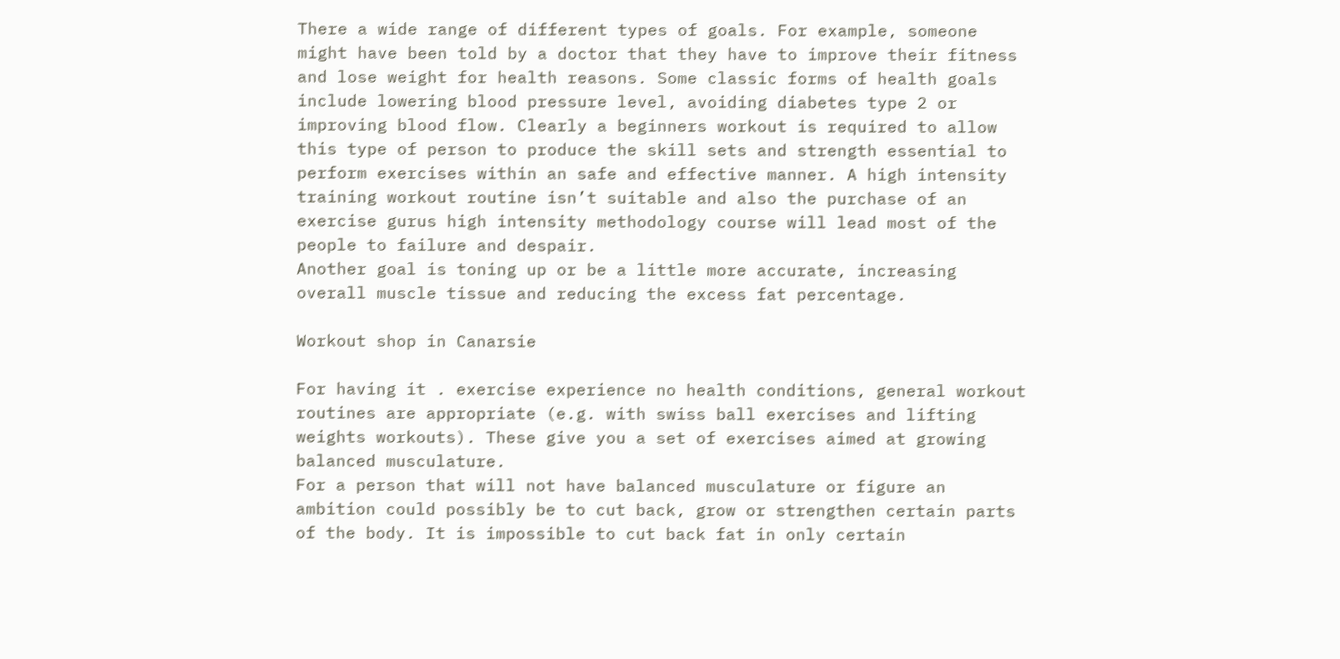There a wide range of different types of goals. For example, someone might have been told by a doctor that they have to improve their fitness and lose weight for health reasons. Some classic forms of health goals include lowering blood pressure level, avoiding diabetes type 2 or improving blood flow. Clearly a beginners workout is required to allow this type of person to produce the skill sets and strength essential to perform exercises within an safe and effective manner. A high intensity training workout routine isn’t suitable and also the purchase of an exercise gurus high intensity methodology course will lead most of the people to failure and despair.
Another goal is toning up or be a little more accurate, increasing overall muscle tissue and reducing the excess fat percentage.

Workout shop in Canarsie

For having it . exercise experience no health conditions, general workout routines are appropriate (e.g. with swiss ball exercises and lifting weights workouts). These give you a set of exercises aimed at growing balanced musculature.
For a person that will not have balanced musculature or figure an ambition could possibly be to cut back, grow or strengthen certain parts of the body. It is impossible to cut back fat in only certain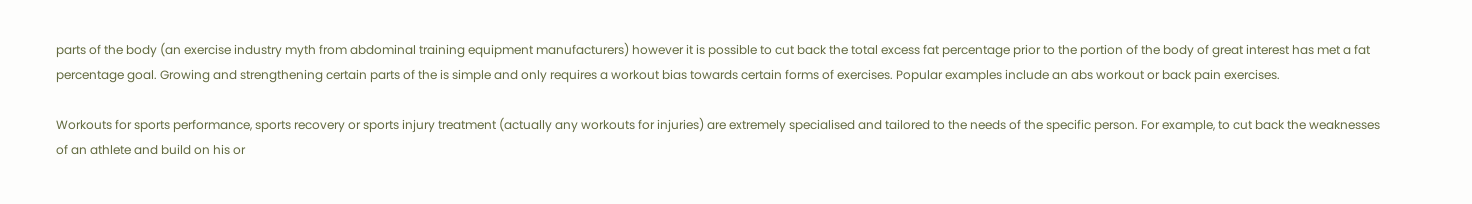parts of the body (an exercise industry myth from abdominal training equipment manufacturers) however it is possible to cut back the total excess fat percentage prior to the portion of the body of great interest has met a fat percentage goal. Growing and strengthening certain parts of the is simple and only requires a workout bias towards certain forms of exercises. Popular examples include an abs workout or back pain exercises.

Workouts for sports performance, sports recovery or sports injury treatment (actually any workouts for injuries) are extremely specialised and tailored to the needs of the specific person. For example, to cut back the weaknesses of an athlete and build on his or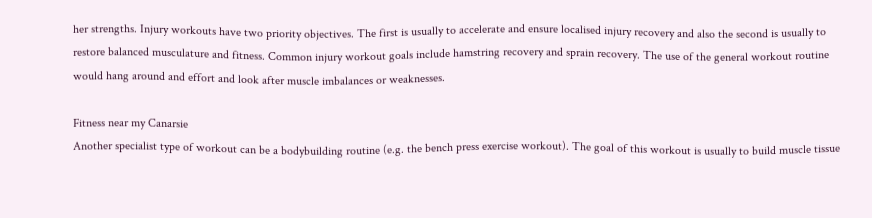her strengths. Injury workouts have two priority objectives. The first is usually to accelerate and ensure localised injury recovery and also the second is usually to restore balanced musculature and fitness. Common injury workout goals include hamstring recovery and sprain recovery. The use of the general workout routine would hang around and effort and look after muscle imbalances or weaknesses.

Fitness near my Canarsie
Another specialist type of workout can be a bodybuilding routine (e.g. the bench press exercise workout). The goal of this workout is usually to build muscle tissue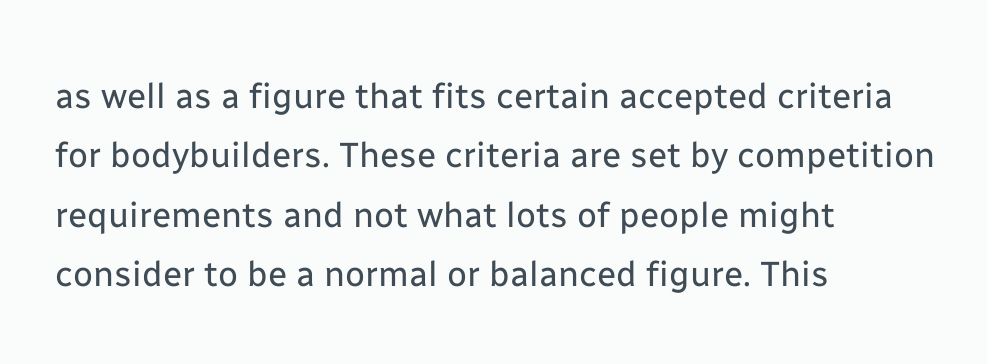as well as a figure that fits certain accepted criteria for bodybuilders. These criteria are set by competition requirements and not what lots of people might consider to be a normal or balanced figure. This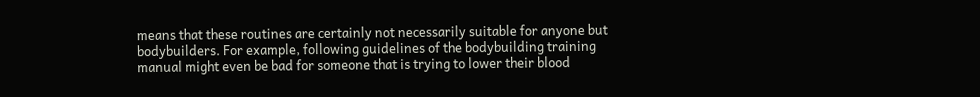means that these routines are certainly not necessarily suitable for anyone but bodybuilders. For example, following guidelines of the bodybuilding training manual might even be bad for someone that is trying to lower their blood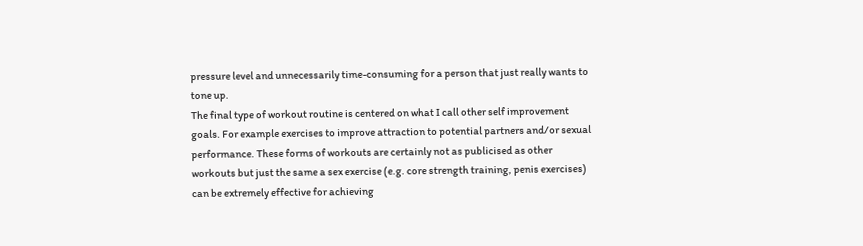pressure level and unnecessarily time-consuming for a person that just really wants to tone up.
The final type of workout routine is centered on what I call other self improvement goals. For example exercises to improve attraction to potential partners and/or sexual performance. These forms of workouts are certainly not as publicised as other workouts but just the same a sex exercise (e.g. core strength training, penis exercises) can be extremely effective for achieving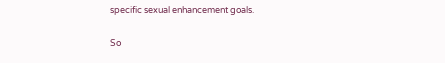specific sexual enhancement goals.


So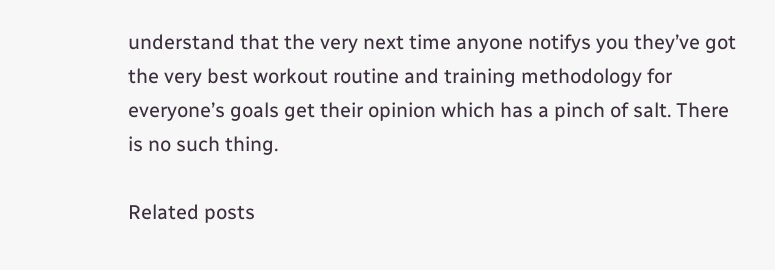understand that the very next time anyone notifys you they’ve got the very best workout routine and training methodology for everyone’s goals get their opinion which has a pinch of salt. There is no such thing.

Related posts